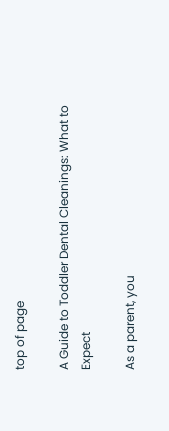top of page

A Guide to Toddler Dental Cleanings: What to Expect

As a parent, you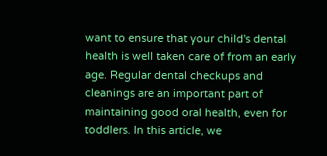want to ensure that your child's dental health is well taken care of from an early age. Regular dental checkups and cleanings are an important part of maintaining good oral health, even for toddlers. In this article, we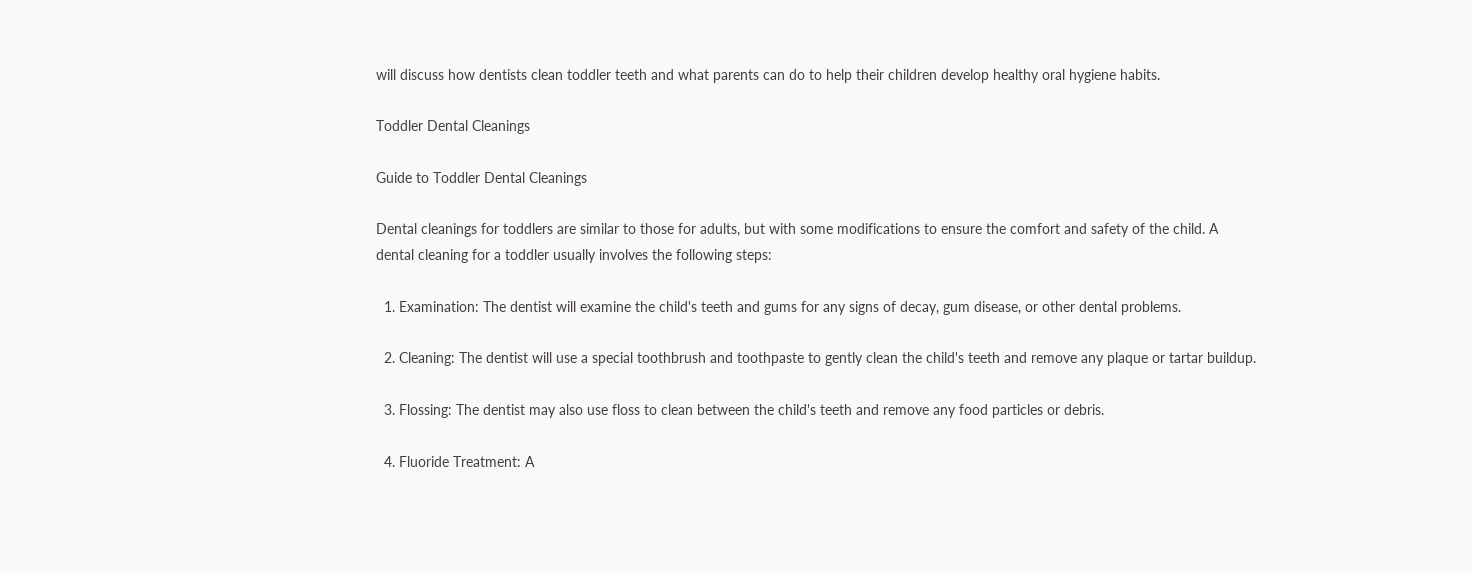will discuss how dentists clean toddler teeth and what parents can do to help their children develop healthy oral hygiene habits.

Toddler Dental Cleanings

Guide to Toddler Dental Cleanings

Dental cleanings for toddlers are similar to those for adults, but with some modifications to ensure the comfort and safety of the child. A dental cleaning for a toddler usually involves the following steps:

  1. Examination: The dentist will examine the child's teeth and gums for any signs of decay, gum disease, or other dental problems.

  2. Cleaning: The dentist will use a special toothbrush and toothpaste to gently clean the child's teeth and remove any plaque or tartar buildup.

  3. Flossing: The dentist may also use floss to clean between the child's teeth and remove any food particles or debris.

  4. Fluoride Treatment: A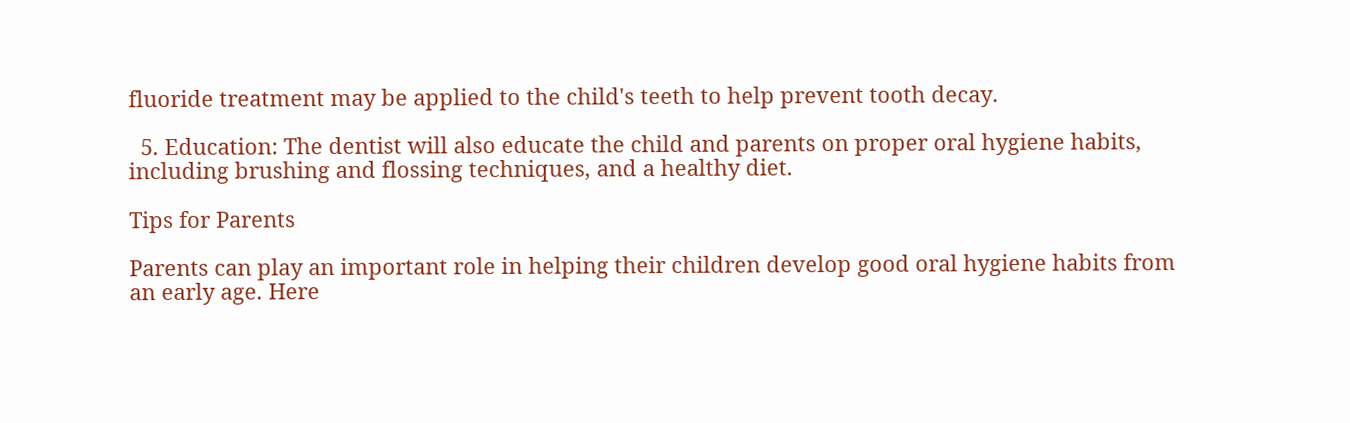fluoride treatment may be applied to the child's teeth to help prevent tooth decay.

  5. Education: The dentist will also educate the child and parents on proper oral hygiene habits, including brushing and flossing techniques, and a healthy diet.

Tips for Parents

Parents can play an important role in helping their children develop good oral hygiene habits from an early age. Here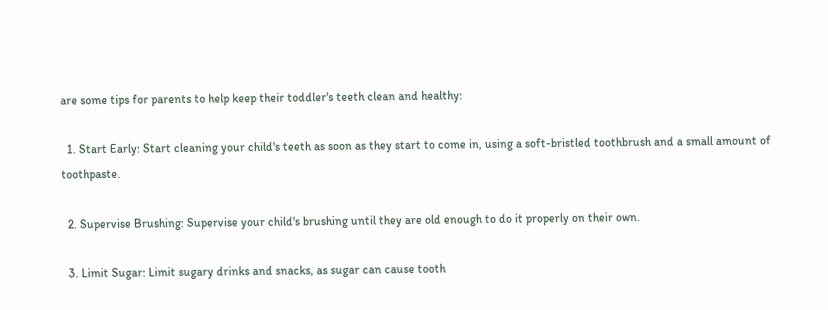are some tips for parents to help keep their toddler's teeth clean and healthy:

  1. Start Early: Start cleaning your child's teeth as soon as they start to come in, using a soft-bristled toothbrush and a small amount of toothpaste.

  2. Supervise Brushing: Supervise your child's brushing until they are old enough to do it properly on their own.

  3. Limit Sugar: Limit sugary drinks and snacks, as sugar can cause tooth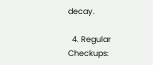decay.

  4. Regular Checkups: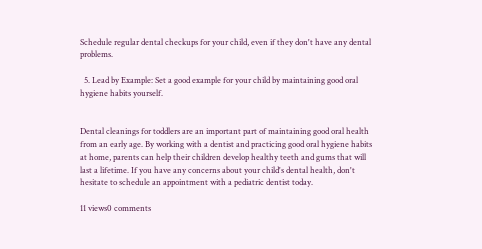Schedule regular dental checkups for your child, even if they don't have any dental problems.

  5. Lead by Example: Set a good example for your child by maintaining good oral hygiene habits yourself.


Dental cleanings for toddlers are an important part of maintaining good oral health from an early age. By working with a dentist and practicing good oral hygiene habits at home, parents can help their children develop healthy teeth and gums that will last a lifetime. If you have any concerns about your child's dental health, don't hesitate to schedule an appointment with a pediatric dentist today.

11 views0 comments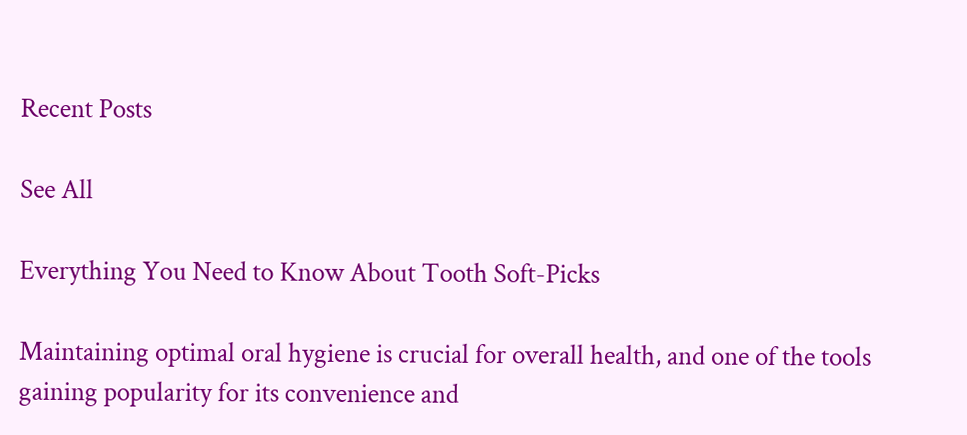Recent Posts

See All

Everything You Need to Know About Tooth Soft-Picks

Maintaining optimal oral hygiene is crucial for overall health, and one of the tools gaining popularity for its convenience and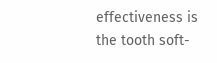effectiveness is the tooth soft-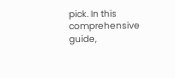pick. In this comprehensive guide,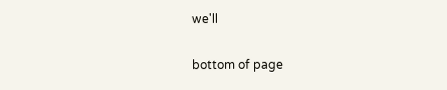we'll

bottom of page